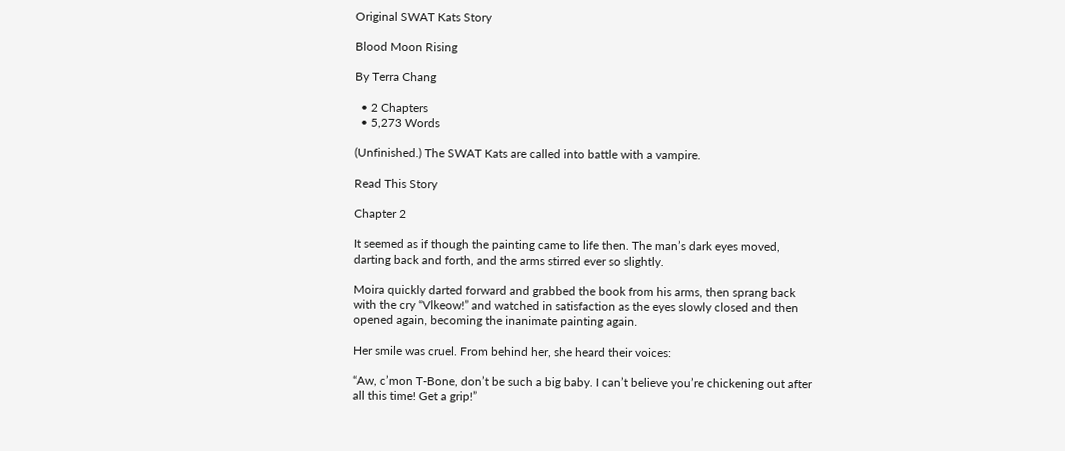Original SWAT Kats Story

Blood Moon Rising

By Terra Chang

  • 2 Chapters
  • 5,273 Words

(Unfinished.) The SWAT Kats are called into battle with a vampire.

Read This Story

Chapter 2

It seemed as if though the painting came to life then. The man’s dark eyes moved, darting back and forth, and the arms stirred ever so slightly.

Moira quickly darted forward and grabbed the book from his arms, then sprang back with the cry “Vlkeow!” and watched in satisfaction as the eyes slowly closed and then opened again, becoming the inanimate painting again.

Her smile was cruel. From behind her, she heard their voices:

“Aw, c’mon T-Bone, don’t be such a big baby. I can’t believe you’re chickening out after all this time! Get a grip!”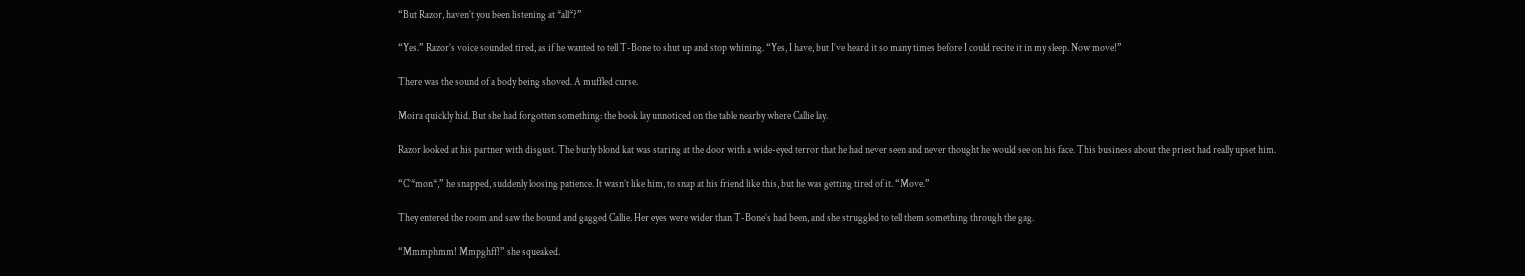“But Razor, haven’t you been listening at *all*?”

“Yes.” Razor’s voice sounded tired, as if he wanted to tell T-Bone to shut up and stop whining. “Yes, I have, but I’ve heard it so many times before I could recite it in my sleep. Now move!”

There was the sound of a body being shoved. A muffled curse.

Moira quickly hid. But she had forgotten something: the book lay unnoticed on the table nearby where Callie lay.

Razor looked at his partner with disgust. The burly blond kat was staring at the door with a wide-eyed terror that he had never seen and never thought he would see on his face. This business about the priest had really upset him.

“C’*mon*,” he snapped, suddenly loosing patience. It wasn’t like him, to snap at his friend like this, but he was getting tired of it. “Move.”

They entered the room and saw the bound and gagged Callie. Her eyes were wider than T-Bone’s had been, and she struggled to tell them something through the gag.

“Mmmphmm! Mmpghff!” she squeaked.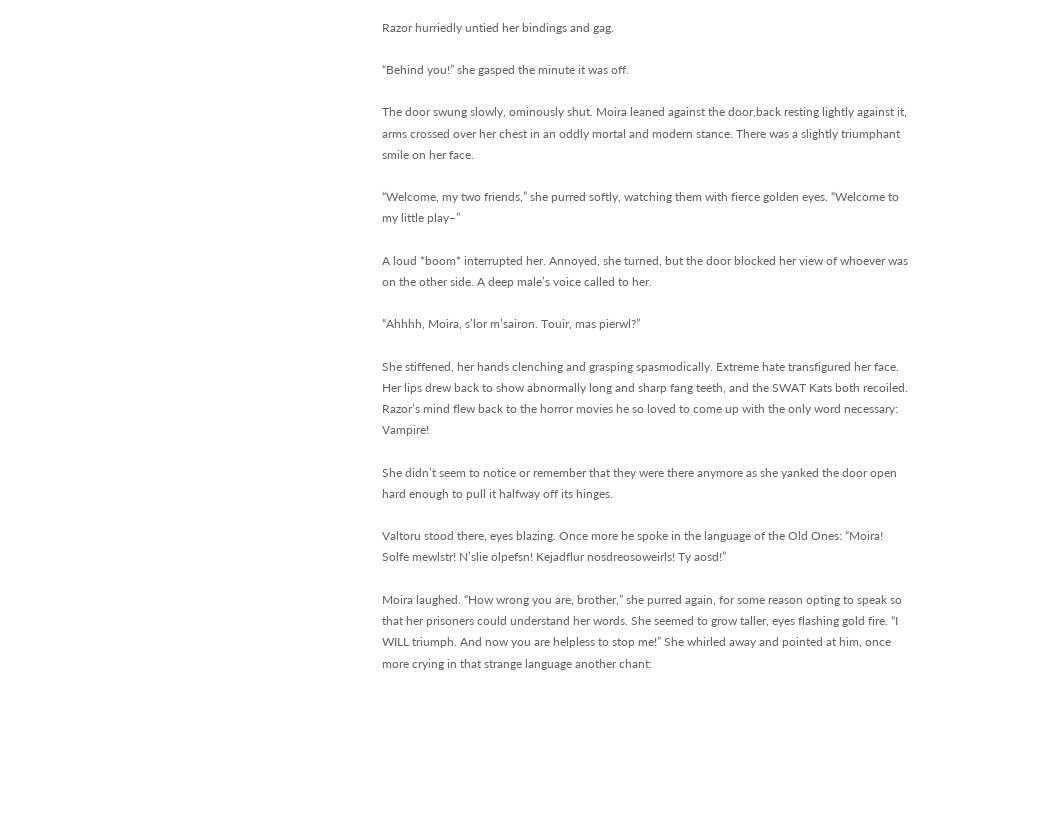Razor hurriedly untied her bindings and gag.

“Behind you!” she gasped the minute it was off.

The door swung slowly, ominously shut. Moira leaned against the door,back resting lightly against it, arms crossed over her chest in an oddly mortal and modern stance. There was a slightly triumphant smile on her face.

“Welcome, my two friends,” she purred softly, watching them with fierce golden eyes. “Welcome to my little play–”

A loud *boom* interrupted her. Annoyed, she turned, but the door blocked her view of whoever was on the other side. A deep male’s voice called to her.

“Ahhhh, Moira, s’lor m’sairon. Touir, mas pierwl?”

She stiffened, her hands clenching and grasping spasmodically. Extreme hate transfigured her face. Her lips drew back to show abnormally long and sharp fang teeth, and the SWAT Kats both recoiled. Razor’s mind flew back to the horror movies he so loved to come up with the only word necessary: Vampire!

She didn’t seem to notice or remember that they were there anymore as she yanked the door open hard enough to pull it halfway off its hinges.

Valtoru stood there, eyes blazing. Once more he spoke in the language of the Old Ones: “Moira! Solfe mewlstr! N’slie olpefsn! Kejadflur nosdreosoweirls! Ty aosd!”

Moira laughed. “How wrong you are, brother,” she purred again, for some reason opting to speak so that her prisoners could understand her words. She seemed to grow taller, eyes flashing gold fire. “I WILL triumph. And now you are helpless to stop me!” She whirled away and pointed at him, once more crying in that strange language another chant: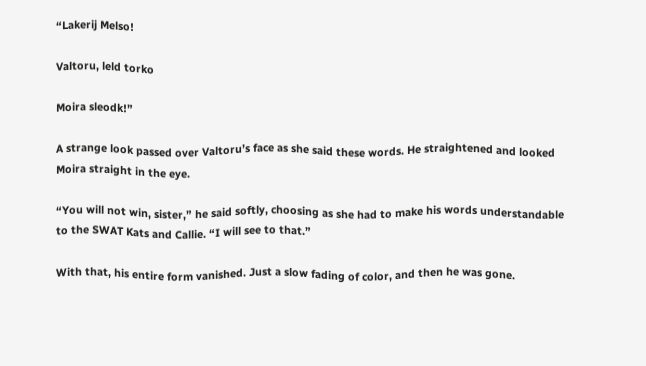“Lakerij Melso!

Valtoru, leld torko

Moira sleodk!”

A strange look passed over Valtoru’s face as she said these words. He straightened and looked Moira straight in the eye.

“You will not win, sister,” he said softly, choosing as she had to make his words understandable to the SWAT Kats and Callie. “I will see to that.”

With that, his entire form vanished. Just a slow fading of color, and then he was gone.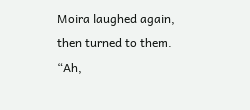Moira laughed again, then turned to them. “Ah,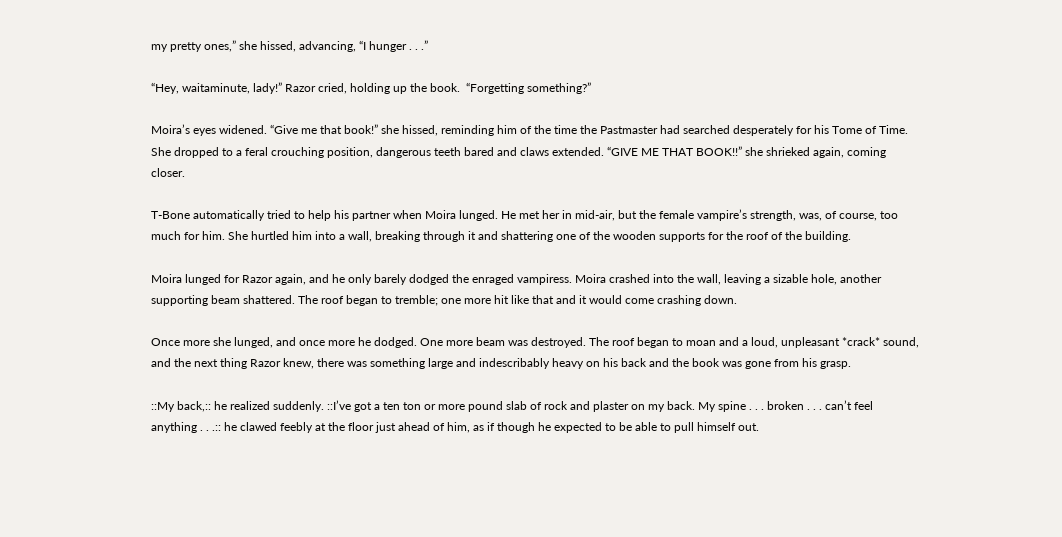my pretty ones,” she hissed, advancing, “I hunger . . .”

“Hey, waitaminute, lady!” Razor cried, holding up the book.  “Forgetting something?”

Moira’s eyes widened. “Give me that book!” she hissed, reminding him of the time the Pastmaster had searched desperately for his Tome of Time. She dropped to a feral crouching position, dangerous teeth bared and claws extended. “GIVE ME THAT BOOK!!” she shrieked again, coming closer.

T-Bone automatically tried to help his partner when Moira lunged. He met her in mid-air, but the female vampire’s strength, was, of course, too much for him. She hurtled him into a wall, breaking through it and shattering one of the wooden supports for the roof of the building.

Moira lunged for Razor again, and he only barely dodged the enraged vampiress. Moira crashed into the wall, leaving a sizable hole, another supporting beam shattered. The roof began to tremble; one more hit like that and it would come crashing down.

Once more she lunged, and once more he dodged. One more beam was destroyed. The roof began to moan and a loud, unpleasant *crack* sound, and the next thing Razor knew, there was something large and indescribably heavy on his back and the book was gone from his grasp.

::My back,:: he realized suddenly. ::I’ve got a ten ton or more pound slab of rock and plaster on my back. My spine . . . broken . . . can’t feel anything . . .:: he clawed feebly at the floor just ahead of him, as if though he expected to be able to pull himself out.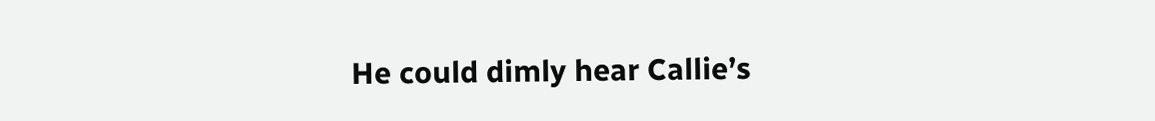He could dimly hear Callie’s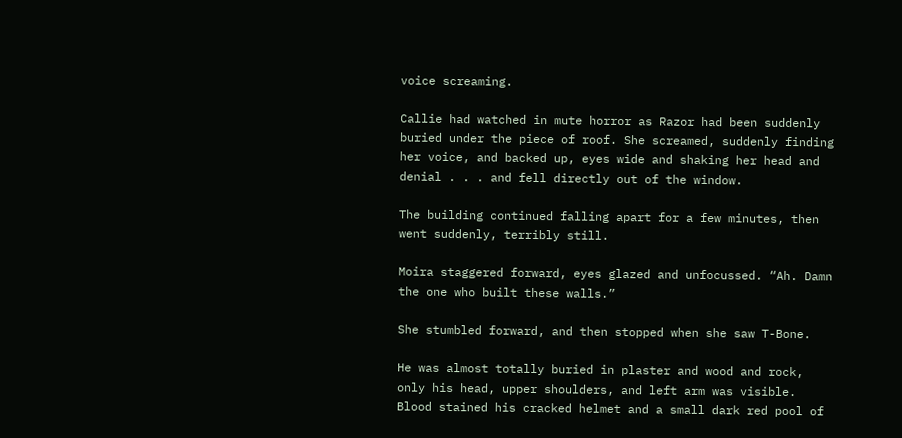voice screaming.

Callie had watched in mute horror as Razor had been suddenly buried under the piece of roof. She screamed, suddenly finding her voice, and backed up, eyes wide and shaking her head and denial . . . and fell directly out of the window.

The building continued falling apart for a few minutes, then went suddenly, terribly still.

Moira staggered forward, eyes glazed and unfocussed. “Ah. Damn the one who built these walls.”

She stumbled forward, and then stopped when she saw T-Bone.

He was almost totally buried in plaster and wood and rock, only his head, upper shoulders, and left arm was visible. Blood stained his cracked helmet and a small dark red pool of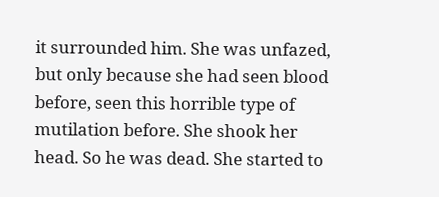it surrounded him. She was unfazed, but only because she had seen blood before, seen this horrible type of mutilation before. She shook her head. So he was dead. She started to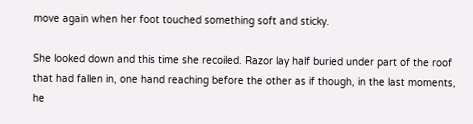move again when her foot touched something soft and sticky.

She looked down and this time she recoiled. Razor lay half buried under part of the roof that had fallen in, one hand reaching before the other as if though, in the last moments, he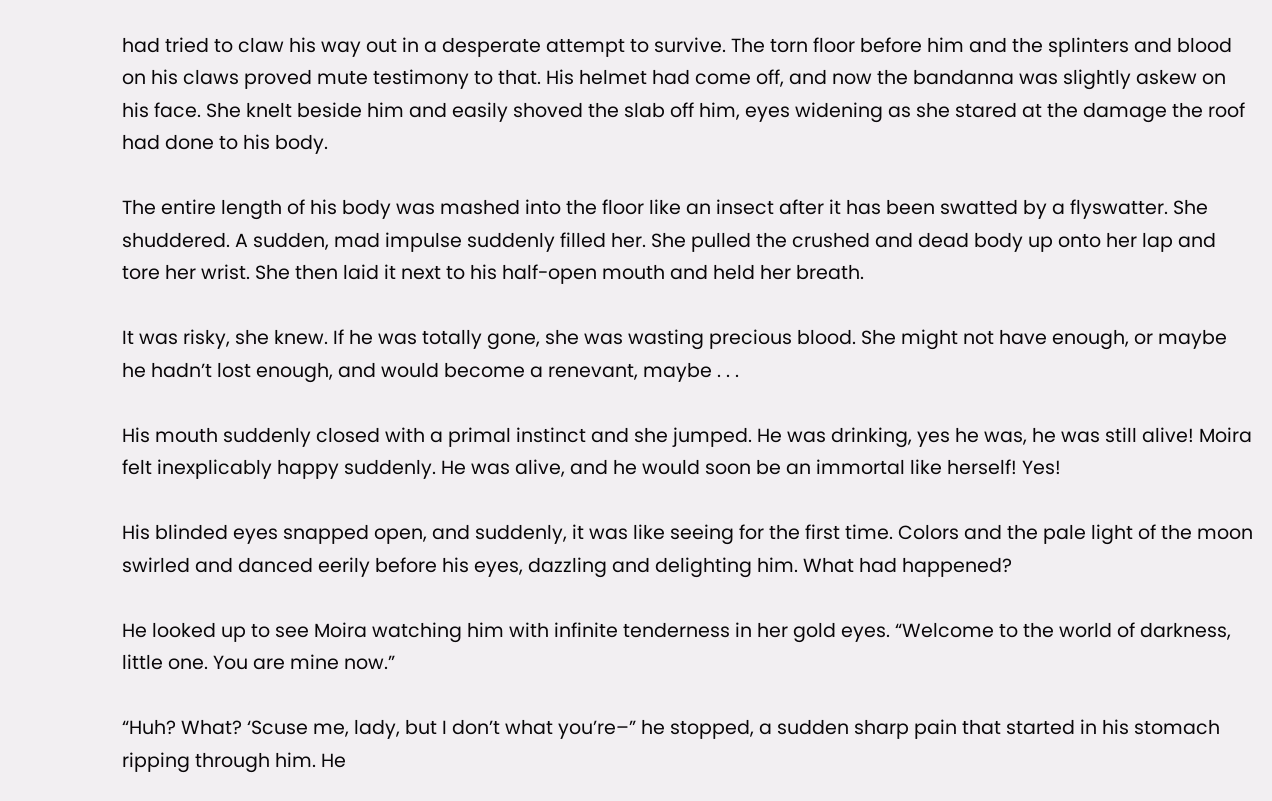had tried to claw his way out in a desperate attempt to survive. The torn floor before him and the splinters and blood on his claws proved mute testimony to that. His helmet had come off, and now the bandanna was slightly askew on his face. She knelt beside him and easily shoved the slab off him, eyes widening as she stared at the damage the roof had done to his body.

The entire length of his body was mashed into the floor like an insect after it has been swatted by a flyswatter. She shuddered. A sudden, mad impulse suddenly filled her. She pulled the crushed and dead body up onto her lap and tore her wrist. She then laid it next to his half-open mouth and held her breath.

It was risky, she knew. If he was totally gone, she was wasting precious blood. She might not have enough, or maybe he hadn’t lost enough, and would become a renevant, maybe . . .

His mouth suddenly closed with a primal instinct and she jumped. He was drinking, yes he was, he was still alive! Moira felt inexplicably happy suddenly. He was alive, and he would soon be an immortal like herself! Yes!

His blinded eyes snapped open, and suddenly, it was like seeing for the first time. Colors and the pale light of the moon swirled and danced eerily before his eyes, dazzling and delighting him. What had happened?

He looked up to see Moira watching him with infinite tenderness in her gold eyes. “Welcome to the world of darkness, little one. You are mine now.”

“Huh? What? ‘Scuse me, lady, but I don’t what you’re–” he stopped, a sudden sharp pain that started in his stomach ripping through him. He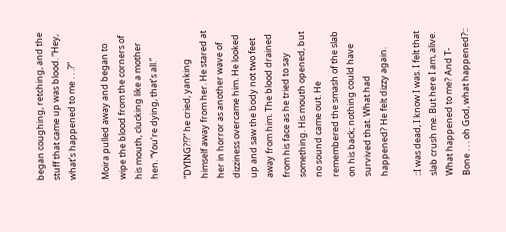began coughing, retching, and the stuff that came up was blood. “Hey, what’s happened to me . . .?”

Moira pulled away and began to wipe the blood from the corners of his mouth, clucking like a mother hen. “You’re dying, that’s all.”

“DYING?!?” he cried, yanking himself away from her. He stared at her in horror as another wave of dizziness overcame him. He looked up and saw the body not two feet away from him. The blood drained from his face as he tried to say something. His mouth opened, but no sound came out. He remembered the smash of the slab on his back; nothing could have survived that. What had happened? He felt dizzy again.

::I was dead, I know I was. I felt that slab crush me. But here I am, alive. What happened to me? And T-Bone . . . oh God, what happened?::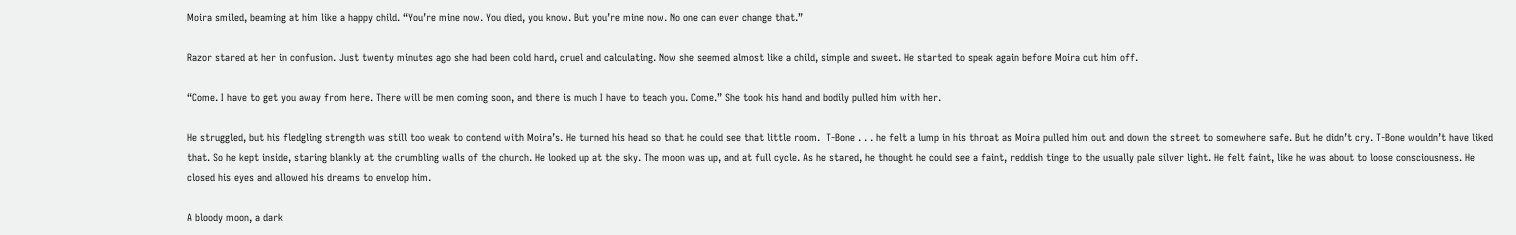Moira smiled, beaming at him like a happy child. “You’re mine now. You died, you know. But you’re mine now. No one can ever change that.”

Razor stared at her in confusion. Just twenty minutes ago she had been cold hard, cruel and calculating. Now she seemed almost like a child, simple and sweet. He started to speak again before Moira cut him off.

“Come. I have to get you away from here. There will be men coming soon, and there is much I have to teach you. Come.” She took his hand and bodily pulled him with her.

He struggled, but his fledgling strength was still too weak to contend with Moira’s. He turned his head so that he could see that little room.  T-Bone . . . he felt a lump in his throat as Moira pulled him out and down the street to somewhere safe. But he didn’t cry. T-Bone wouldn’t have liked that. So he kept inside, staring blankly at the crumbling walls of the church. He looked up at the sky. The moon was up, and at full cycle. As he stared, he thought he could see a faint, reddish tinge to the usually pale silver light. He felt faint, like he was about to loose consciousness. He closed his eyes and allowed his dreams to envelop him.

A bloody moon, a dark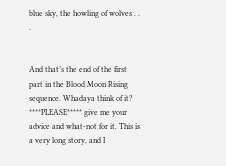blue sky, the howling of wolves . . .


And that’s the end of the first part in the Blood Moon Rising sequence. Whadaya think of it? ****PLEASE***** give me your advice and what-not for it. This is a very long story, and I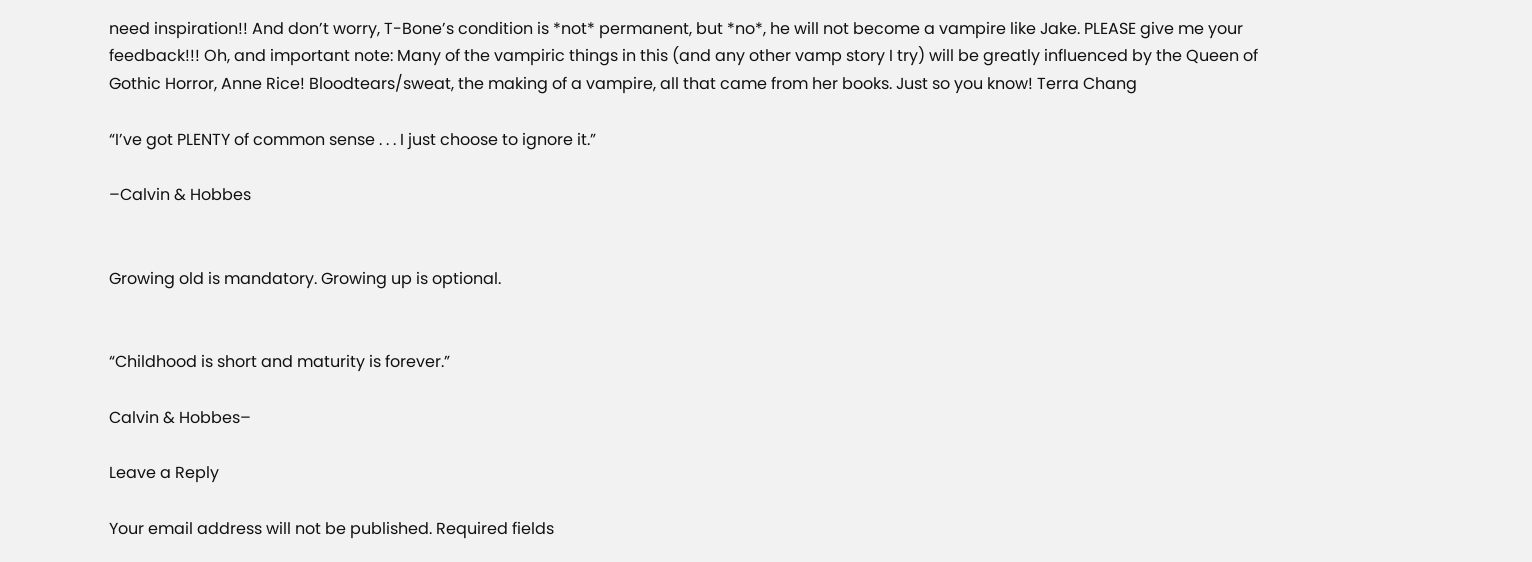need inspiration!! And don’t worry, T-Bone’s condition is *not* permanent, but *no*, he will not become a vampire like Jake. PLEASE give me your feedback!!! Oh, and important note: Many of the vampiric things in this (and any other vamp story I try) will be greatly influenced by the Queen of Gothic Horror, Anne Rice! Bloodtears/sweat, the making of a vampire, all that came from her books. Just so you know! Terra Chang

“I’ve got PLENTY of common sense . . . I just choose to ignore it.”

–Calvin & Hobbes


Growing old is mandatory. Growing up is optional.


“Childhood is short and maturity is forever.”

Calvin & Hobbes–

Leave a Reply

Your email address will not be published. Required fields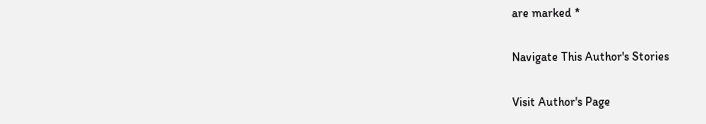are marked *

Navigate This Author's Stories

Visit Author's Page